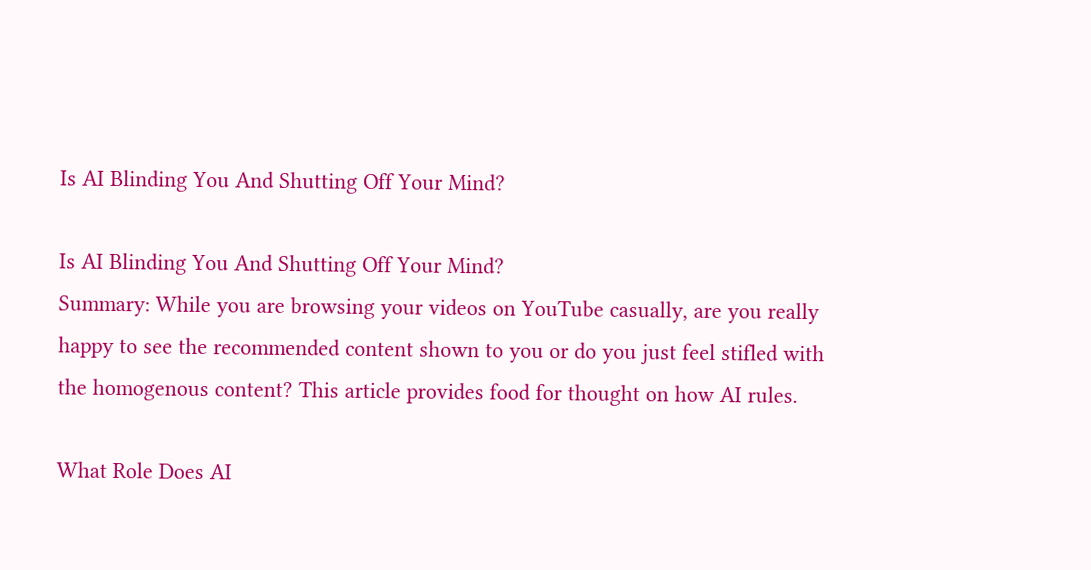Is AI Blinding You And Shutting Off Your Mind?

Is AI Blinding You And Shutting Off Your Mind?
Summary: While you are browsing your videos on YouTube casually, are you really happy to see the recommended content shown to you or do you just feel stifled with the homogenous content? This article provides food for thought on how AI rules.

What Role Does AI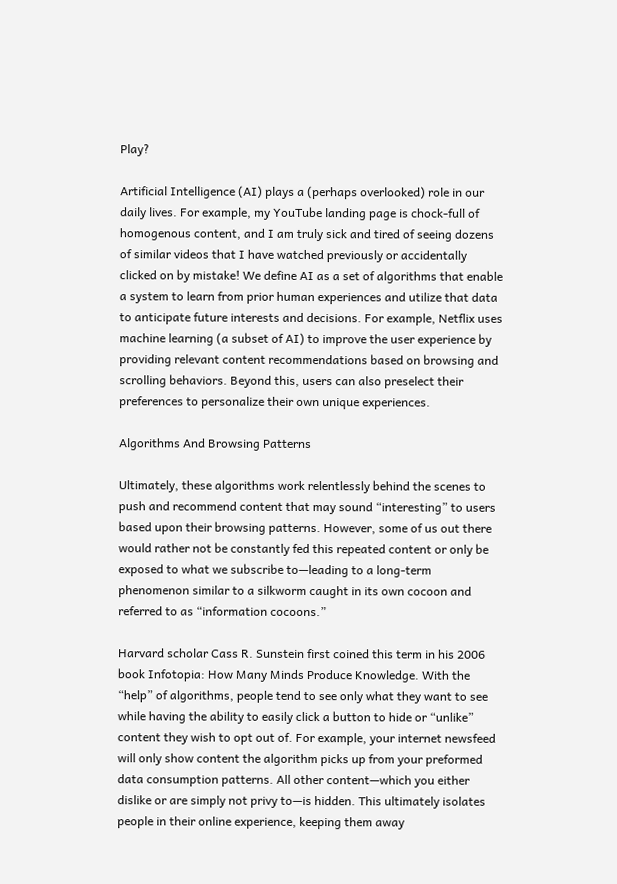Play?

Artificial Intelligence (AI) plays a (perhaps overlooked) role in our daily lives. For example, my YouTube landing page is chock-full of homogenous content, and I am truly sick and tired of seeing dozens of similar videos that I have watched previously or accidentally clicked on by mistake! We define AI as a set of algorithms that enable a system to learn from prior human experiences and utilize that data to anticipate future interests and decisions. For example, Netflix uses machine learning (a subset of AI) to improve the user experience by providing relevant content recommendations based on browsing and scrolling behaviors. Beyond this, users can also preselect their preferences to personalize their own unique experiences.

Algorithms And Browsing Patterns

Ultimately, these algorithms work relentlessly behind the scenes to push and recommend content that may sound “interesting” to users based upon their browsing patterns. However, some of us out there would rather not be constantly fed this repeated content or only be exposed to what we subscribe to—leading to a long-term phenomenon similar to a silkworm caught in its own cocoon and referred to as “information cocoons.”

Harvard scholar Cass R. Sunstein first coined this term in his 2006 book Infotopia: How Many Minds Produce Knowledge. With the “help” of algorithms, people tend to see only what they want to see while having the ability to easily click a button to hide or “unlike” content they wish to opt out of. For example, your internet newsfeed will only show content the algorithm picks up from your preformed data consumption patterns. All other content—which you either dislike or are simply not privy to—is hidden. This ultimately isolates people in their online experience, keeping them away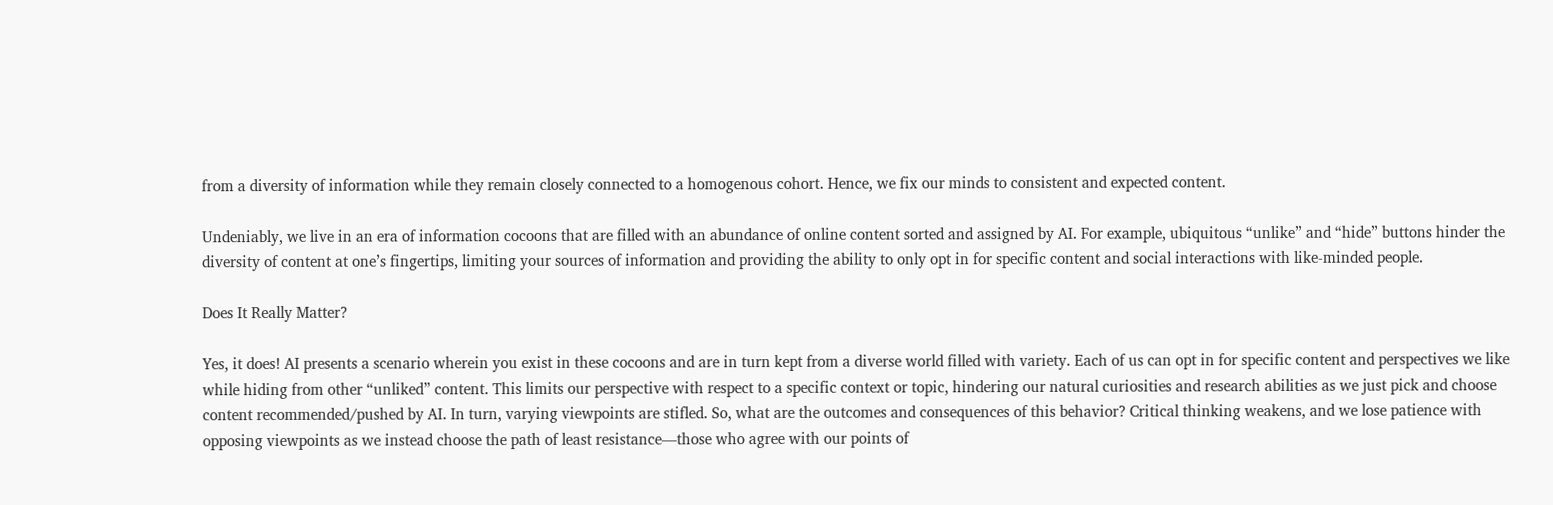from a diversity of information while they remain closely connected to a homogenous cohort. Hence, we fix our minds to consistent and expected content.

Undeniably, we live in an era of information cocoons that are filled with an abundance of online content sorted and assigned by AI. For example, ubiquitous “unlike” and “hide” buttons hinder the diversity of content at one’s fingertips, limiting your sources of information and providing the ability to only opt in for specific content and social interactions with like-minded people.

Does It Really Matter?

Yes, it does! AI presents a scenario wherein you exist in these cocoons and are in turn kept from a diverse world filled with variety. Each of us can opt in for specific content and perspectives we like while hiding from other “unliked” content. This limits our perspective with respect to a specific context or topic, hindering our natural curiosities and research abilities as we just pick and choose content recommended/pushed by AI. In turn, varying viewpoints are stifled. So, what are the outcomes and consequences of this behavior? Critical thinking weakens, and we lose patience with opposing viewpoints as we instead choose the path of least resistance—those who agree with our points of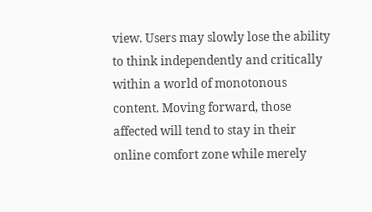view. Users may slowly lose the ability to think independently and critically within a world of monotonous content. Moving forward, those affected will tend to stay in their online comfort zone while merely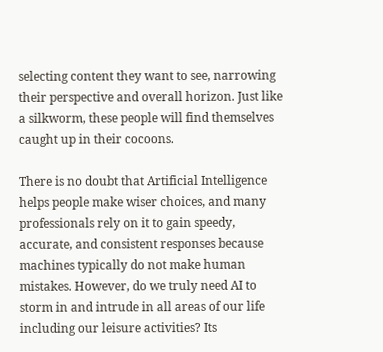selecting content they want to see, narrowing their perspective and overall horizon. Just like a silkworm, these people will find themselves caught up in their cocoons.

There is no doubt that Artificial Intelligence helps people make wiser choices, and many professionals rely on it to gain speedy, accurate, and consistent responses because machines typically do not make human mistakes. However, do we truly need AI to storm in and intrude in all areas of our life including our leisure activities? Its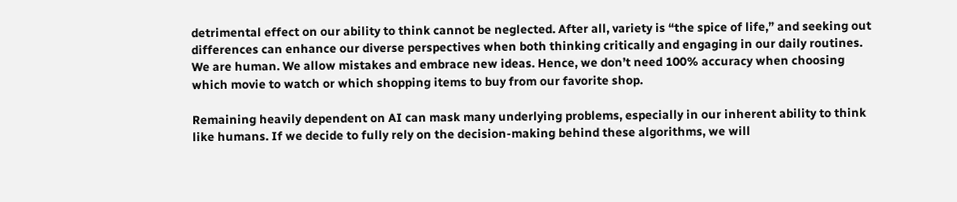detrimental effect on our ability to think cannot be neglected. After all, variety is “the spice of life,” and seeking out differences can enhance our diverse perspectives when both thinking critically and engaging in our daily routines. We are human. We allow mistakes and embrace new ideas. Hence, we don’t need 100% accuracy when choosing which movie to watch or which shopping items to buy from our favorite shop.

Remaining heavily dependent on AI can mask many underlying problems, especially in our inherent ability to think like humans. If we decide to fully rely on the decision-making behind these algorithms, we will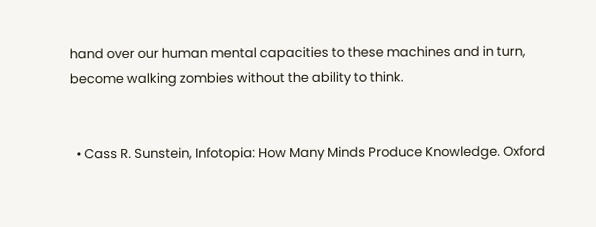hand over our human mental capacities to these machines and in turn, become walking zombies without the ability to think.


  • Cass R. Sunstein, Infotopia: How Many Minds Produce Knowledge. Oxford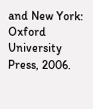and New York: Oxford University Press, 2006.